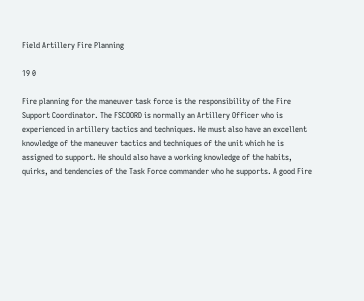Field Artillery Fire Planning

19 0

Fire planning for the maneuver task force is the responsibility of the Fire Support Coordinator. The FSCOORD is normally an Artillery Officer who is experienced in artillery tactics and techniques. He must also have an excellent knowledge of the maneuver tactics and techniques of the unit which he is assigned to support. He should also have a working knowledge of the habits, quirks, and tendencies of the Task Force commander who he supports. A good Fire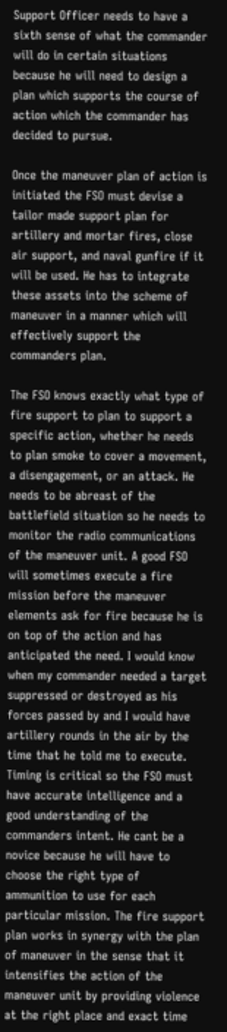Support Officer needs to have a sixth sense of what the commander will do in certain situations because he will need to design a plan which supports the course of action which the commander has decided to pursue.

Once the maneuver plan of action is initiated the FSO must devise a tailor made support plan for artillery and mortar fires, close air support, and naval gunfire if it will be used. He has to integrate these assets into the scheme of maneuver in a manner which will effectively support the commanders plan.

The FSO knows exactly what type of fire support to plan to support a specific action, whether he needs to plan smoke to cover a movement, a disengagement, or an attack. He needs to be abreast of the battlefield situation so he needs to monitor the radio communications of the maneuver unit. A good FSO will sometimes execute a fire mission before the maneuver elements ask for fire because he is on top of the action and has anticipated the need. I would know when my commander needed a target suppressed or destroyed as his forces passed by and I would have artillery rounds in the air by the time that he told me to execute. Timing is critical so the FSO must have accurate intelligence and a good understanding of the commanders intent. He cant be a novice because he will have to choose the right type of ammunition to use for each particular mission. The fire support plan works in synergy with the plan of maneuver in the sense that it intensifies the action of the maneuver unit by providing violence at the right place and exact time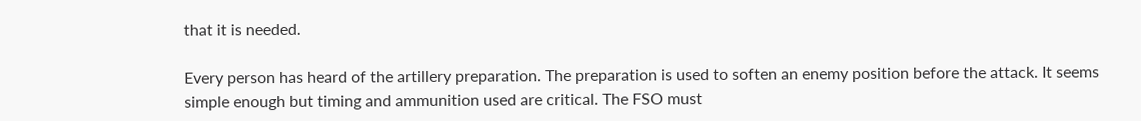that it is needed.

Every person has heard of the artillery preparation. The preparation is used to soften an enemy position before the attack. It seems simple enough but timing and ammunition used are critical. The FSO must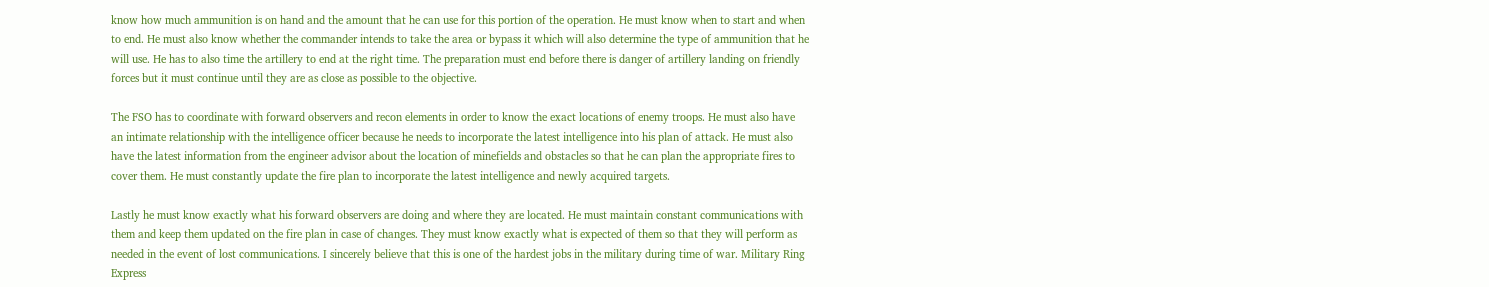know how much ammunition is on hand and the amount that he can use for this portion of the operation. He must know when to start and when to end. He must also know whether the commander intends to take the area or bypass it which will also determine the type of ammunition that he will use. He has to also time the artillery to end at the right time. The preparation must end before there is danger of artillery landing on friendly forces but it must continue until they are as close as possible to the objective.

The FSO has to coordinate with forward observers and recon elements in order to know the exact locations of enemy troops. He must also have an intimate relationship with the intelligence officer because he needs to incorporate the latest intelligence into his plan of attack. He must also have the latest information from the engineer advisor about the location of minefields and obstacles so that he can plan the appropriate fires to cover them. He must constantly update the fire plan to incorporate the latest intelligence and newly acquired targets.

Lastly he must know exactly what his forward observers are doing and where they are located. He must maintain constant communications with them and keep them updated on the fire plan in case of changes. They must know exactly what is expected of them so that they will perform as needed in the event of lost communications. I sincerely believe that this is one of the hardest jobs in the military during time of war. Military Ring Express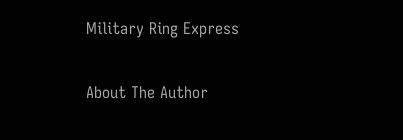Military Ring Express

About The Author